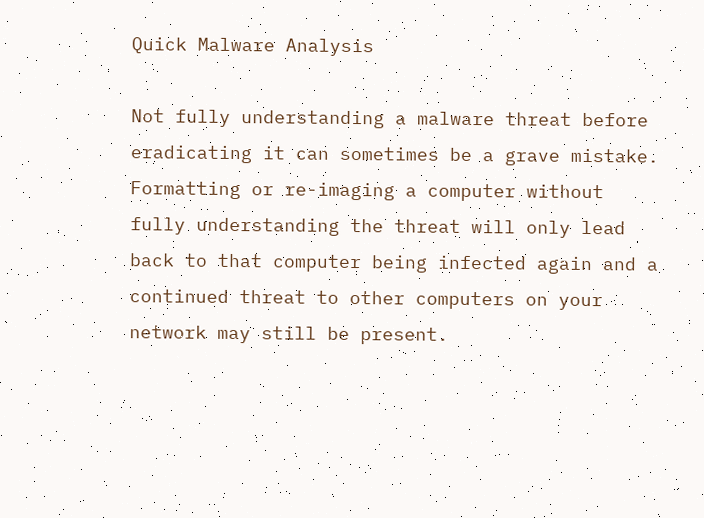Quick Malware Analysis

Not fully understanding a malware threat before eradicating it can sometimes be a grave mistake. Formatting or re-imaging a computer without fully understanding the threat will only lead back to that computer being infected again and a continued threat to other computers on your network may still be present.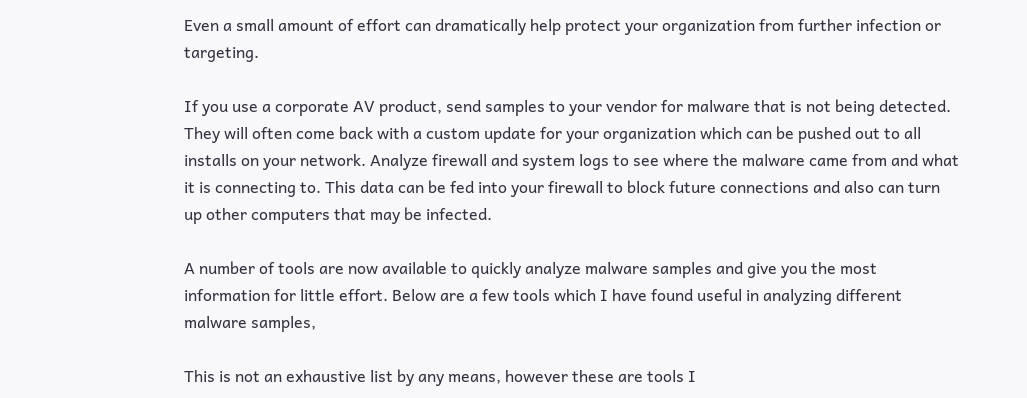Even a small amount of effort can dramatically help protect your organization from further infection or targeting.

If you use a corporate AV product, send samples to your vendor for malware that is not being detected. They will often come back with a custom update for your organization which can be pushed out to all installs on your network. Analyze firewall and system logs to see where the malware came from and what it is connecting to. This data can be fed into your firewall to block future connections and also can turn up other computers that may be infected.

A number of tools are now available to quickly analyze malware samples and give you the most information for little effort. Below are a few tools which I have found useful in analyzing different malware samples,

This is not an exhaustive list by any means, however these are tools I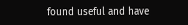found useful and have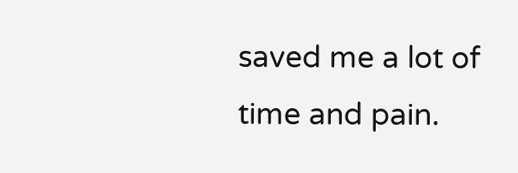saved me a lot of time and pain.